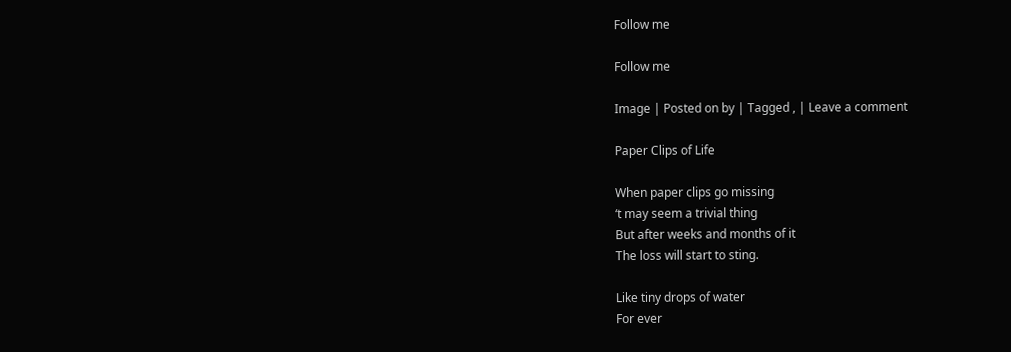Follow me

Follow me

Image | Posted on by | Tagged , | Leave a comment

Paper Clips of Life

When paper clips go missing
‘t may seem a trivial thing
But after weeks and months of it
The loss will start to sting.

Like tiny drops of water
For ever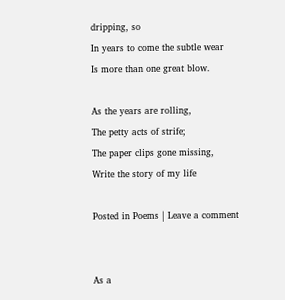dripping, so
In years to come the subtle wear
Is more than one great blow.

As the years are rolling,
The petty acts of strife;
The paper clips gone missing,
Write the story of my life

Posted in Poems | Leave a comment


As a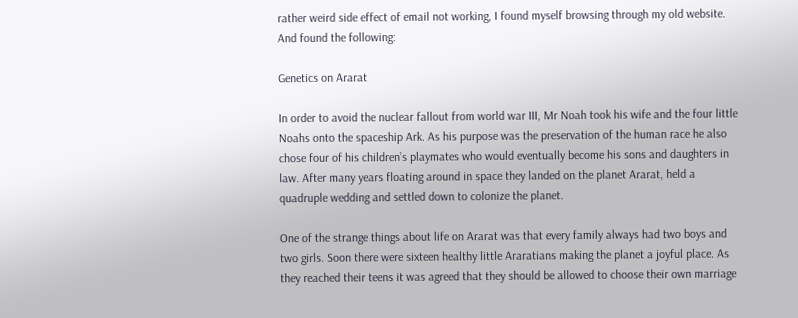rather weird side effect of email not working, I found myself browsing through my old website. And found the following:

Genetics on Ararat

In order to avoid the nuclear fallout from world war III, Mr Noah took his wife and the four little Noahs onto the spaceship Ark. As his purpose was the preservation of the human race he also chose four of his children’s playmates who would eventually become his sons and daughters in law. After many years floating around in space they landed on the planet Ararat, held a quadruple wedding and settled down to colonize the planet.

One of the strange things about life on Ararat was that every family always had two boys and two girls. Soon there were sixteen healthy little Araratians making the planet a joyful place. As they reached their teens it was agreed that they should be allowed to choose their own marriage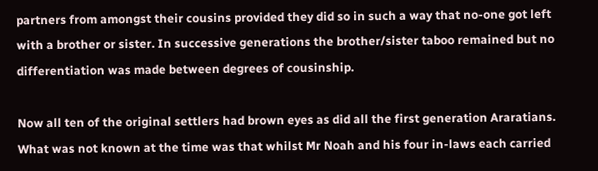partners from amongst their cousins provided they did so in such a way that no-one got left with a brother or sister. In successive generations the brother/sister taboo remained but no differentiation was made between degrees of cousinship.

Now all ten of the original settlers had brown eyes as did all the first generation Araratians. What was not known at the time was that whilst Mr Noah and his four in-laws each carried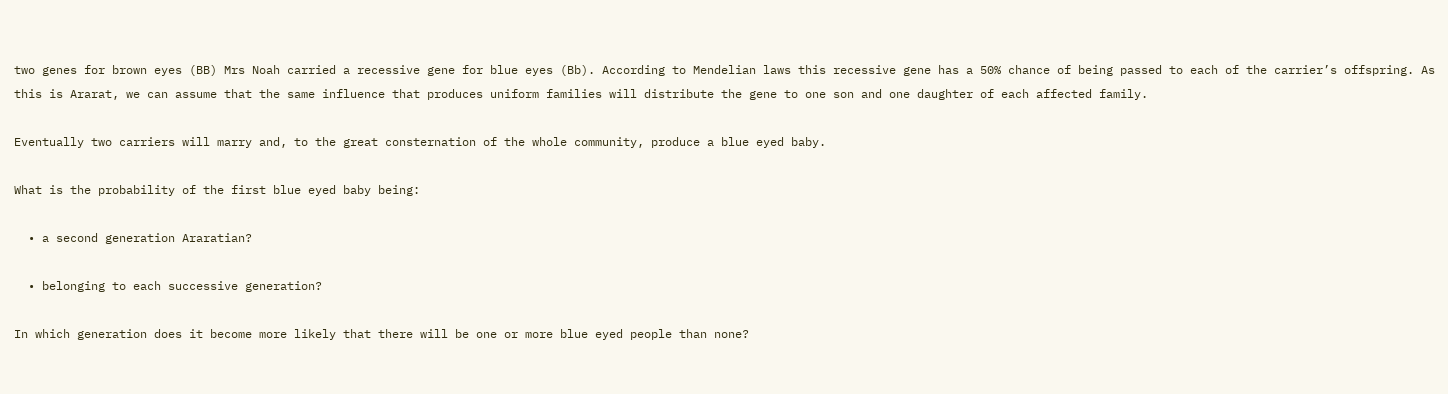two genes for brown eyes (BB) Mrs Noah carried a recessive gene for blue eyes (Bb). According to Mendelian laws this recessive gene has a 50% chance of being passed to each of the carrier’s offspring. As this is Ararat, we can assume that the same influence that produces uniform families will distribute the gene to one son and one daughter of each affected family.

Eventually two carriers will marry and, to the great consternation of the whole community, produce a blue eyed baby.

What is the probability of the first blue eyed baby being:

  • a second generation Araratian?

  • belonging to each successive generation?

In which generation does it become more likely that there will be one or more blue eyed people than none?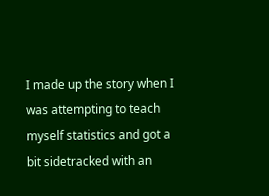I made up the story when I was attempting to teach myself statistics and got a bit sidetracked with an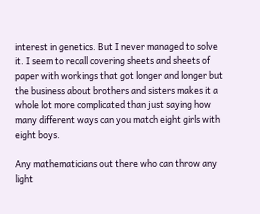interest in genetics. But I never managed to solve it. I seem to recall covering sheets and sheets of paper with workings that got longer and longer but the business about brothers and sisters makes it a whole lot more complicated than just saying how many different ways can you match eight girls with eight boys.

Any mathematicians out there who can throw any light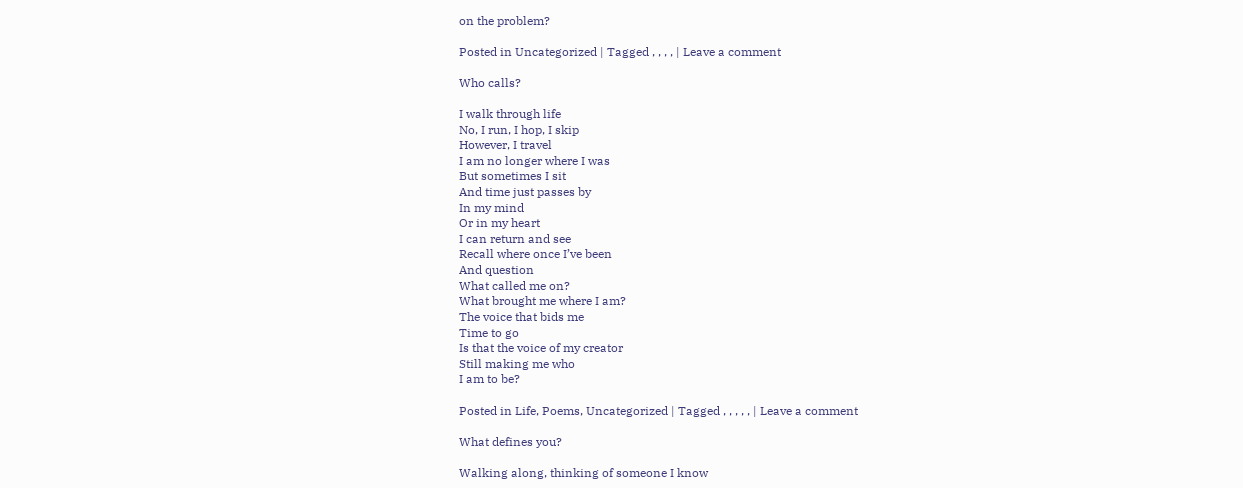on the problem?

Posted in Uncategorized | Tagged , , , , | Leave a comment

Who calls?

I walk through life
No, I run, I hop, I skip
However, I travel
I am no longer where I was
But sometimes I sit
And time just passes by
In my mind
Or in my heart
I can return and see
Recall where once I’ve been
And question
What called me on?
What brought me where I am?
The voice that bids me
Time to go
Is that the voice of my creator
Still making me who
I am to be?

Posted in Life, Poems, Uncategorized | Tagged , , , , , | Leave a comment

What defines you?

Walking along, thinking of someone I know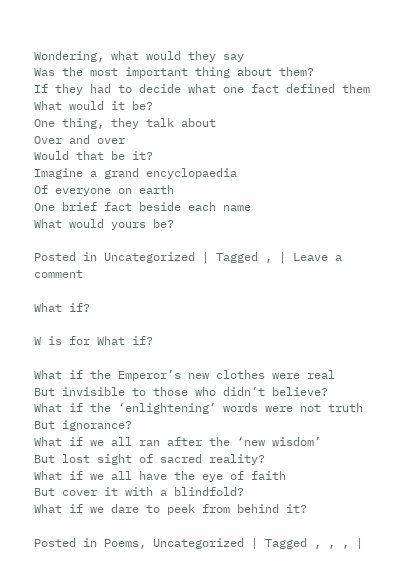Wondering, what would they say
Was the most important thing about them?
If they had to decide what one fact defined them
What would it be?
One thing, they talk about
Over and over
Would that be it?
Imagine a grand encyclopaedia
Of everyone on earth
One brief fact beside each name
What would yours be?

Posted in Uncategorized | Tagged , | Leave a comment

What if?

W is for What if?

What if the Emperor’s new clothes were real
But invisible to those who didn’t believe?
What if the ‘enlightening’ words were not truth
But ignorance?
What if we all ran after the ‘new wisdom’
But lost sight of sacred reality?
What if we all have the eye of faith
But cover it with a blindfold?
What if we dare to peek from behind it?

Posted in Poems, Uncategorized | Tagged , , , |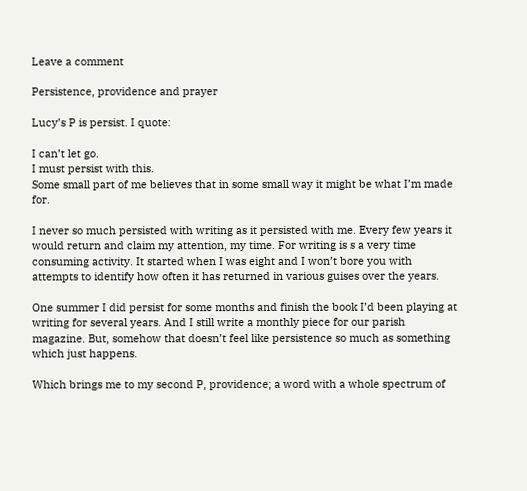Leave a comment

Persistence, providence and prayer

Lucy’s P is persist. I quote:

I can’t let go.
I must persist with this.
Some small part of me believes that in some small way it might be what I’m made for.

I never so much persisted with writing as it persisted with me. Every few years it would return and claim my attention, my time. For writing is s a very time consuming activity. It started when I was eight and I won’t bore you with attempts to identify how often it has returned in various guises over the years.

One summer I did persist for some months and finish the book I’d been playing at writing for several years. And I still write a monthly piece for our parish magazine. But, somehow that doesn’t feel like persistence so much as something which just happens.

Which brings me to my second P, providence; a word with a whole spectrum of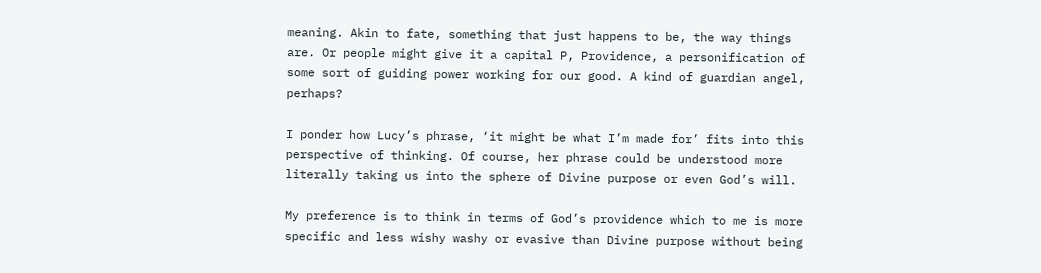meaning. Akin to fate, something that just happens to be, the way things are. Or people might give it a capital P, Providence, a personification of some sort of guiding power working for our good. A kind of guardian angel, perhaps?

I ponder how Lucy’s phrase, ‘it might be what I’m made for’ fits into this perspective of thinking. Of course, her phrase could be understood more literally taking us into the sphere of Divine purpose or even God’s will.

My preference is to think in terms of God’s providence which to me is more specific and less wishy washy or evasive than Divine purpose without being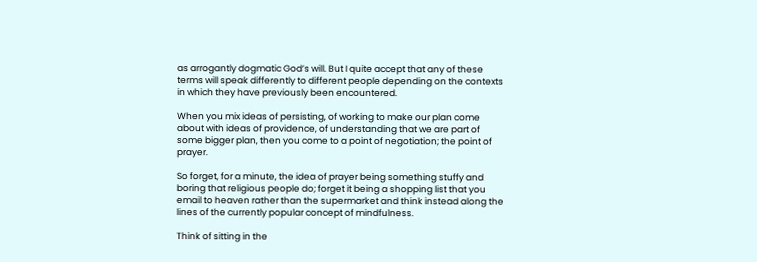as arrogantly dogmatic God’s will. But I quite accept that any of these terms will speak differently to different people depending on the contexts in which they have previously been encountered.

When you mix ideas of persisting, of working to make our plan come about with ideas of providence, of understanding that we are part of some bigger plan, then you come to a point of negotiation; the point of prayer.

So forget, for a minute, the idea of prayer being something stuffy and boring that religious people do; forget it being a shopping list that you email to heaven rather than the supermarket and think instead along the lines of the currently popular concept of mindfulness.

Think of sitting in the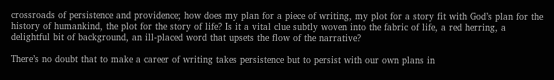crossroads of persistence and providence; how does my plan for a piece of writing, my plot for a story fit with God’s plan for the history of humankind, the plot for the story of life? Is it a vital clue subtly woven into the fabric of life, a red herring, a delightful bit of background, an ill-placed word that upsets the flow of the narrative?

There’s no doubt that to make a career of writing takes persistence but to persist with our own plans in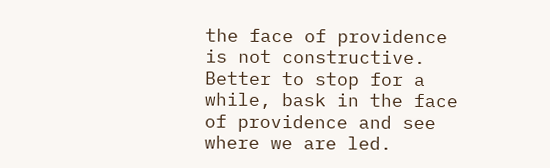the face of providence is not constructive. Better to stop for a while, bask in the face of providence and see where we are led.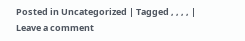Posted in Uncategorized | Tagged , , , , | Leave a comment